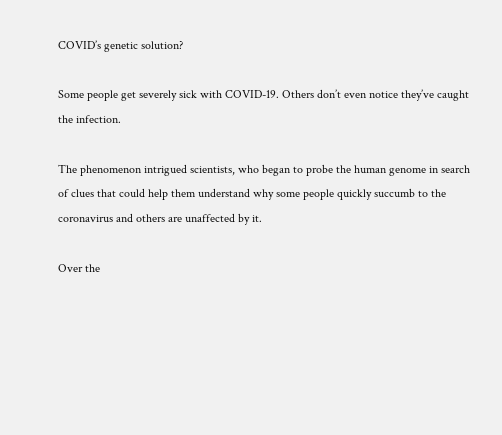COVID’s genetic solution?

Some people get severely sick with COVID-19. Others don’t even notice they’ve caught the infection.

The phenomenon intrigued scientists, who began to probe the human genome in search of clues that could help them understand why some people quickly succumb to the coronavirus and others are unaffected by it.

Over the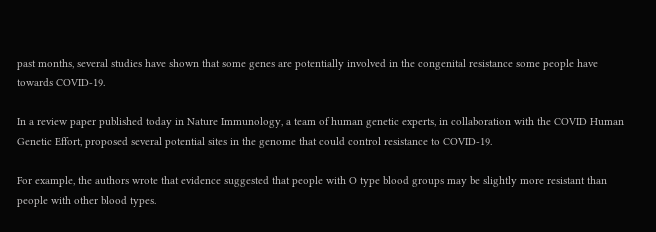past months, several studies have shown that some genes are potentially involved in the congenital resistance some people have towards COVID-19.

In a review paper published today in Nature Immunology, a team of human genetic experts, in collaboration with the COVID Human Genetic Effort, proposed several potential sites in the genome that could control resistance to COVID-19.

For example, the authors wrote that evidence suggested that people with O type blood groups may be slightly more resistant than people with other blood types.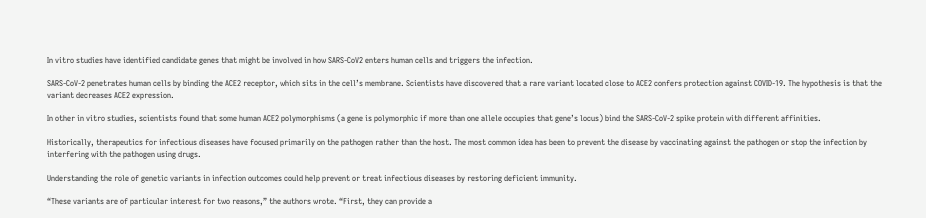In vitro studies have identified candidate genes that might be involved in how SARS-CoV2 enters human cells and triggers the infection.

SARS-CoV-2 penetrates human cells by binding the ACE2 receptor, which sits in the cell’s membrane. Scientists have discovered that a rare variant located close to ACE2 confers protection against COVID-19. The hypothesis is that the variant decreases ACE2 expression.

In other in vitro studies, scientists found that some human ACE2 polymorphisms (a gene is polymorphic if more than one allele occupies that gene’s locus) bind the SARS-CoV-2 spike protein with different affinities.

Historically, therapeutics for infectious diseases have focused primarily on the pathogen rather than the host. The most common idea has been to prevent the disease by vaccinating against the pathogen or stop the infection by interfering with the pathogen using drugs.

Understanding the role of genetic variants in infection outcomes could help prevent or treat infectious diseases by restoring deficient immunity.

“These variants are of particular interest for two reasons,” the authors wrote. “First, they can provide a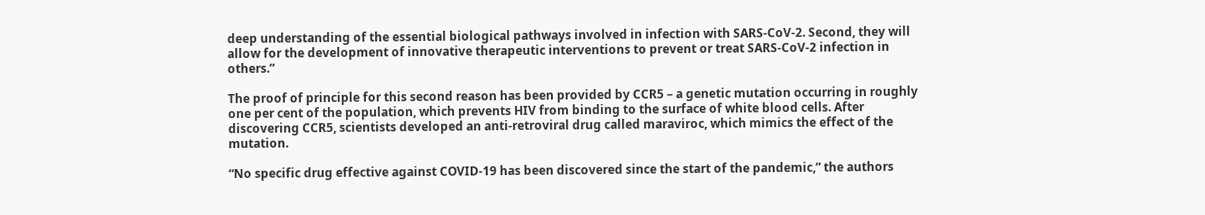deep understanding of the essential biological pathways involved in infection with SARS-CoV-2. Second, they will allow for the development of innovative therapeutic interventions to prevent or treat SARS-CoV-2 infection in others.”

The proof of principle for this second reason has been provided by CCR5 – a genetic mutation occurring in roughly one per cent of the population, which prevents HIV from binding to the surface of white blood cells. After discovering CCR5, scientists developed an anti-retroviral drug called maraviroc, which mimics the effect of the mutation.

“No specific drug effective against COVID-19 has been discovered since the start of the pandemic,” the authors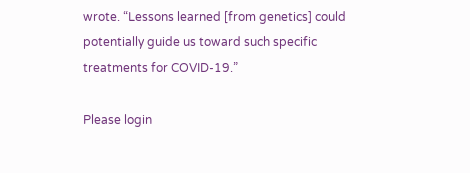wrote. “Lessons learned [from genetics] could potentially guide us toward such specific treatments for COVID-19.”

Please login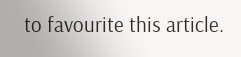to favourite this article.